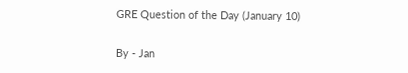GRE Question of the Day (January 10)

By - Jan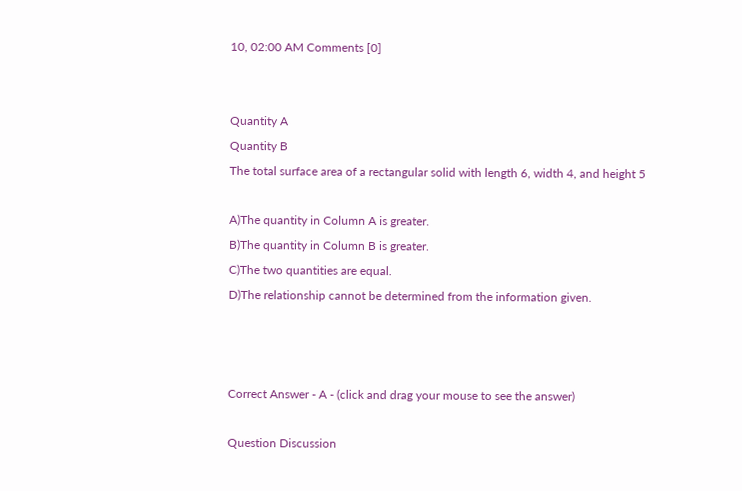10, 02:00 AM Comments [0]


Quantity A
Quantity B
The total surface area of a rectangular solid with length 6, width 4, and height 5

A)The quantity in Column A is greater.
B)The quantity in Column B is greater.
C)The two quantities are equal.
D)The relationship cannot be determined from the information given.



Correct Answer - A - (click and drag your mouse to see the answer)

Question Discussion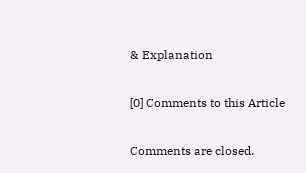& Explanation

[0] Comments to this Article

Comments are closed.